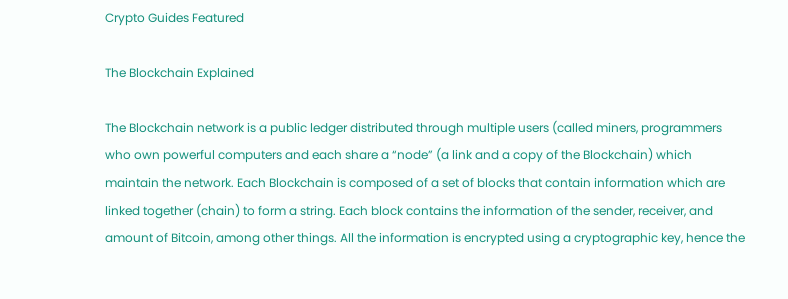Crypto Guides Featured

The Blockchain Explained

The Blockchain network is a public ledger distributed through multiple users (called miners, programmers who own powerful computers and each share a “node” (a link and a copy of the Blockchain) which maintain the network. Each Blockchain is composed of a set of blocks that contain information which are linked together (chain) to form a string. Each block contains the information of the sender, receiver, and amount of Bitcoin, among other things. All the information is encrypted using a cryptographic key, hence the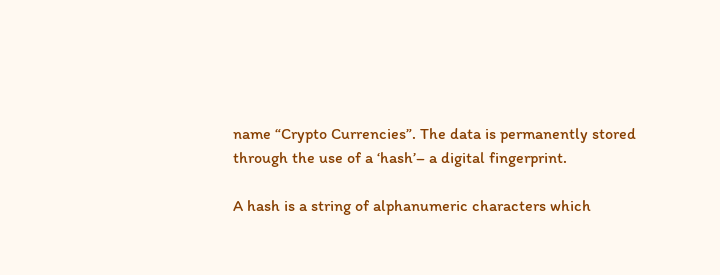name “Crypto Currencies”. The data is permanently stored through the use of a ‘hash’– a digital fingerprint.

A hash is a string of alphanumeric characters which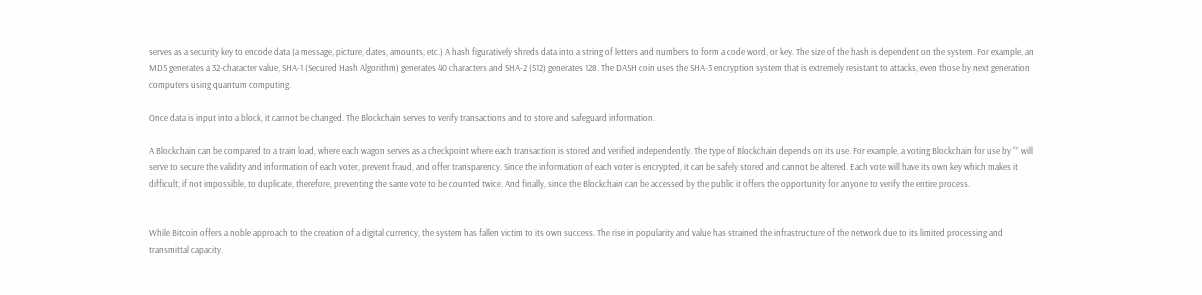serves as a security key to encode data (a message, picture, dates, amounts, etc.) A hash figuratively shreds data into a string of letters and numbers to form a code word, or key. The size of the hash is dependent on the system. For example, an MD5 generates a 32-character value, SHA-1 (Secured Hash Algorithm) generates 40 characters and SHA-2 (512) generates 128. The DASH coin uses the SHA-3 encryption system that is extremely resistant to attacks, even those by next generation computers using quantum computing.

Once data is input into a block, it cannot be changed. The Blockchain serves to verify transactions and to store and safeguard information.

A Blockchain can be compared to a train load, where each wagon serves as a checkpoint where each transaction is stored and verified independently. The type of Blockchain depends on its use. For example, a voting Blockchain for use by “” will serve to secure the validity and information of each voter, prevent fraud, and offer transparency. Since the information of each voter is encrypted, it can be safely stored and cannot be altered. Each vote will have its own key which makes it difficult, if not impossible, to duplicate, therefore, preventing the same vote to be counted twice. And finally, since the Blockchain can be accessed by the public it offers the opportunity for anyone to verify the entire process.


While Bitcoin offers a noble approach to the creation of a digital currency, the system has fallen victim to its own success. The rise in popularity and value has strained the infrastructure of the network due to its limited processing and transmittal capacity.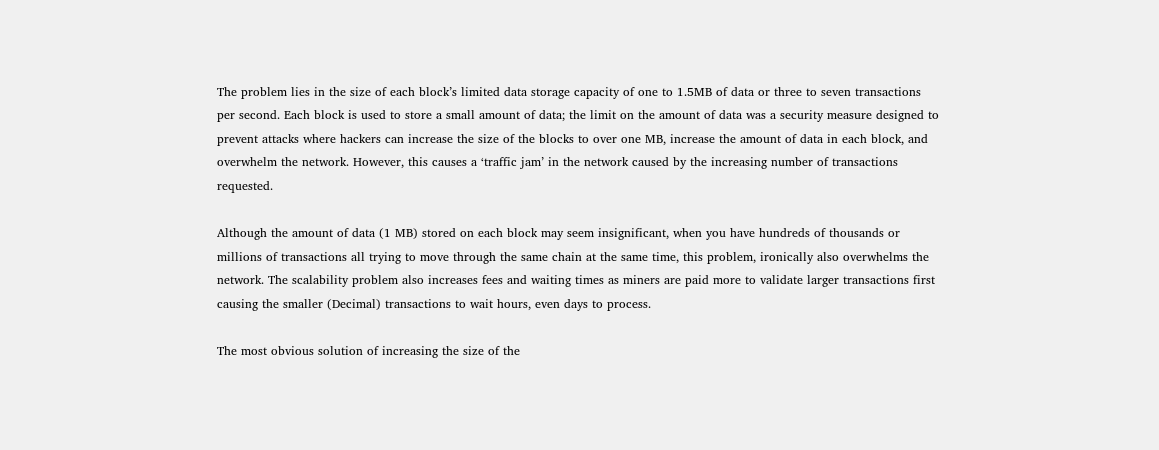The problem lies in the size of each block’s limited data storage capacity of one to 1.5MB of data or three to seven transactions per second. Each block is used to store a small amount of data; the limit on the amount of data was a security measure designed to prevent attacks where hackers can increase the size of the blocks to over one MB, increase the amount of data in each block, and overwhelm the network. However, this causes a ‘traffic jam’ in the network caused by the increasing number of transactions requested.

Although the amount of data (1 MB) stored on each block may seem insignificant, when you have hundreds of thousands or millions of transactions all trying to move through the same chain at the same time, this problem, ironically also overwhelms the network. The scalability problem also increases fees and waiting times as miners are paid more to validate larger transactions first causing the smaller (Decimal) transactions to wait hours, even days to process.

The most obvious solution of increasing the size of the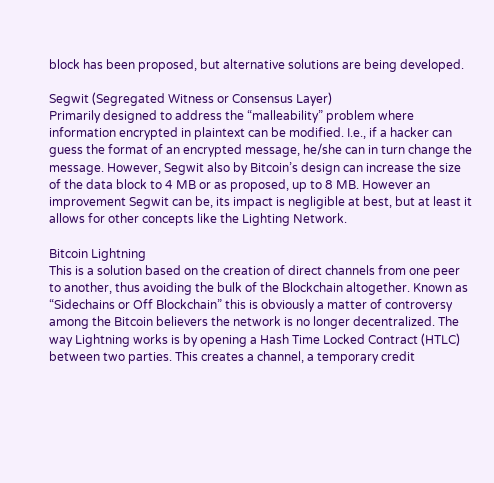block has been proposed, but alternative solutions are being developed.

Segwit (Segregated Witness or Consensus Layer)
Primarily designed to address the “malleability” problem where information encrypted in plaintext can be modified. I.e., if a hacker can guess the format of an encrypted message, he/she can in turn change the message. However, Segwit also by Bitcoin’s design can increase the size of the data block to 4 MB or as proposed, up to 8 MB. However an improvement Segwit can be, its impact is negligible at best, but at least it allows for other concepts like the Lighting Network.

Bitcoin Lightning
This is a solution based on the creation of direct channels from one peer to another, thus avoiding the bulk of the Blockchain altogether. Known as “Sidechains or Off Blockchain” this is obviously a matter of controversy among the Bitcoin believers the network is no longer decentralized. The way Lightning works is by opening a Hash Time Locked Contract (HTLC) between two parties. This creates a channel, a temporary credit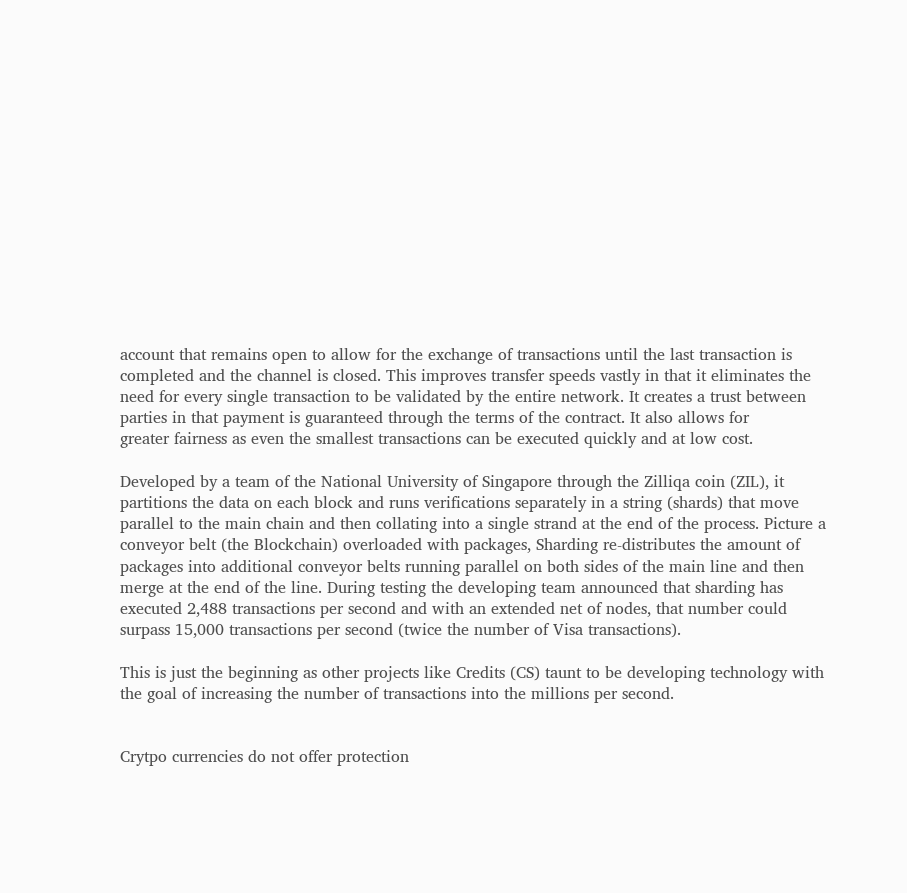account that remains open to allow for the exchange of transactions until the last transaction is completed and the channel is closed. This improves transfer speeds vastly in that it eliminates the need for every single transaction to be validated by the entire network. It creates a trust between parties in that payment is guaranteed through the terms of the contract. It also allows for
greater fairness as even the smallest transactions can be executed quickly and at low cost.

Developed by a team of the National University of Singapore through the Zilliqa coin (ZIL), it partitions the data on each block and runs verifications separately in a string (shards) that move parallel to the main chain and then collating into a single strand at the end of the process. Picture a conveyor belt (the Blockchain) overloaded with packages, Sharding re-distributes the amount of packages into additional conveyor belts running parallel on both sides of the main line and then merge at the end of the line. During testing the developing team announced that sharding has executed 2,488 transactions per second and with an extended net of nodes, that number could surpass 15,000 transactions per second (twice the number of Visa transactions).

This is just the beginning as other projects like Credits (CS) taunt to be developing technology with the goal of increasing the number of transactions into the millions per second.


Crytpo currencies do not offer protection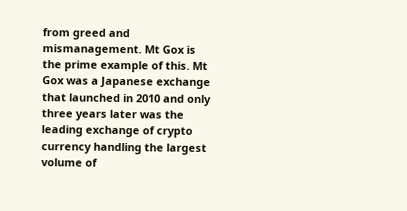from greed and mismanagement. Mt Gox is the prime example of this. Mt Gox was a Japanese exchange that launched in 2010 and only three years later was the leading exchange of crypto currency handling the largest volume of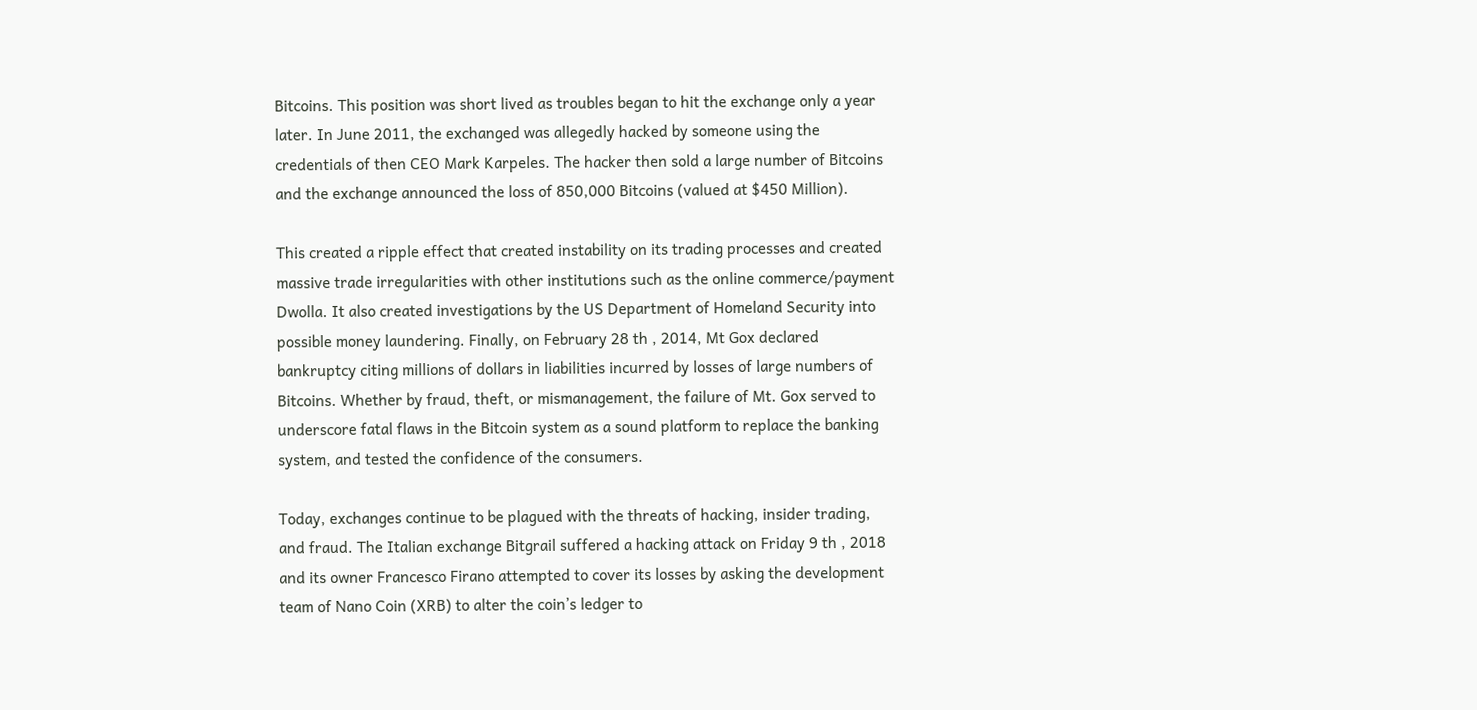Bitcoins. This position was short lived as troubles began to hit the exchange only a year later. In June 2011, the exchanged was allegedly hacked by someone using the credentials of then CEO Mark Karpeles. The hacker then sold a large number of Bitcoins and the exchange announced the loss of 850,000 Bitcoins (valued at $450 Million).

This created a ripple effect that created instability on its trading processes and created massive trade irregularities with other institutions such as the online commerce/payment Dwolla. It also created investigations by the US Department of Homeland Security into possible money laundering. Finally, on February 28 th , 2014, Mt Gox declared bankruptcy citing millions of dollars in liabilities incurred by losses of large numbers of Bitcoins. Whether by fraud, theft, or mismanagement, the failure of Mt. Gox served to underscore fatal flaws in the Bitcoin system as a sound platform to replace the banking system, and tested the confidence of the consumers.

Today, exchanges continue to be plagued with the threats of hacking, insider trading, and fraud. The Italian exchange Bitgrail suffered a hacking attack on Friday 9 th , 2018 and its owner Francesco Firano attempted to cover its losses by asking the development team of Nano Coin (XRB) to alter the coin’s ledger to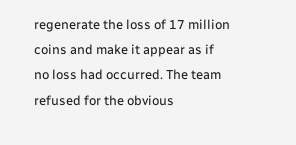regenerate the loss of 17 million coins and make it appear as if no loss had occurred. The team refused for the obvious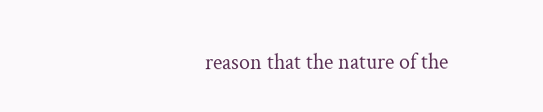reason that the nature of the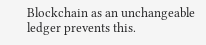Blockchain as an unchangeable ledger prevents this.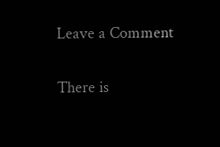Leave a Comment

There is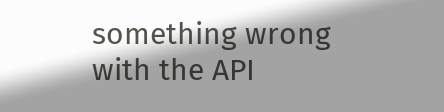something wrong with the API